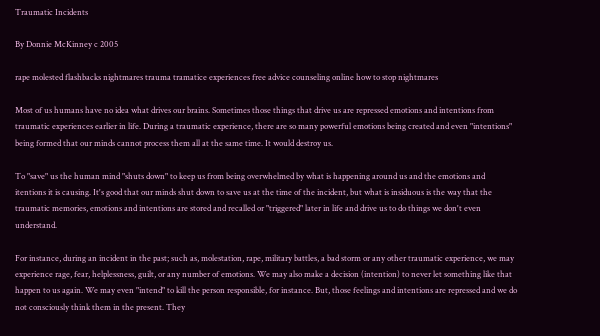Traumatic Incidents

By Donnie McKinney c 2005

rape molested flashbacks nightmares trauma tramatice experiences free advice counseling online how to stop nightmares

Most of us humans have no idea what drives our brains. Sometimes those things that drive us are repressed emotions and intentions from traumatic experiences earlier in life. During a traumatic experience, there are so many powerful emotions being created and even "intentions" being formed that our minds cannot process them all at the same time. It would destroy us.

To "save" us the human mind "shuts down" to keep us from being overwhelmed by what is happening around us and the emotions and itentions it is causing. It's good that our minds shut down to save us at the time of the incident, but what is insiduous is the way that the traumatic memories, emotions and intentions are stored and recalled or "triggered" later in life and drive us to do things we don't even understand.

For instance, during an incident in the past; such as, molestation, rape, military battles, a bad storm or any other traumatic experience, we may experience rage, fear, helplessness, guilt, or any number of emotions. We may also make a decision (intention) to never let something like that happen to us again. We may even "intend" to kill the person responsible, for instance. But, those feelings and intentions are repressed and we do not consciously think them in the present. They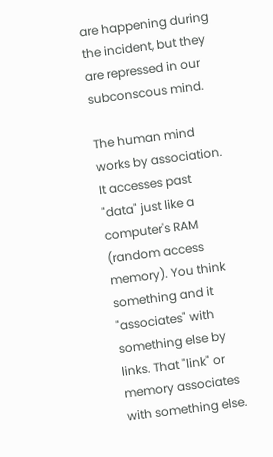are happening during the incident, but they are repressed in our subconscous mind.

The human mind works by association. It accesses past "data" just like a computer's RAM (random access memory). You think something and it "associates" with something else by links. That "link" or memory associates with something else.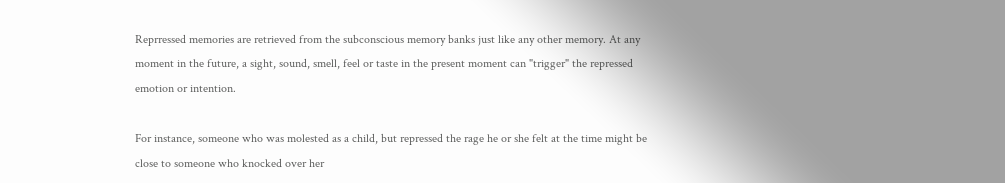Reprressed memories are retrieved from the subconscious memory banks just like any other memory. At any moment in the future, a sight, sound, smell, feel or taste in the present moment can "trigger" the repressed emotion or intention.

For instance, someone who was molested as a child, but repressed the rage he or she felt at the time might be close to someone who knocked over her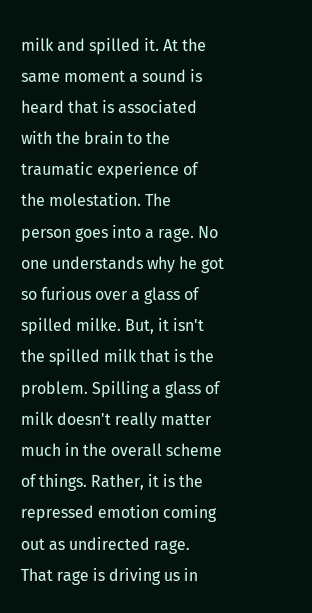milk and spilled it. At the same moment a sound is heard that is associated with the brain to the  traumatic experience of the molestation. The person goes into a rage. No one understands why he got so furious over a glass of spilled milke. But, it isn't the spilled milk that is the problem. Spilling a glass of milk doesn't really matter much in the overall scheme of things. Rather, it is the repressed emotion coming out as undirected rage. That rage is driving us in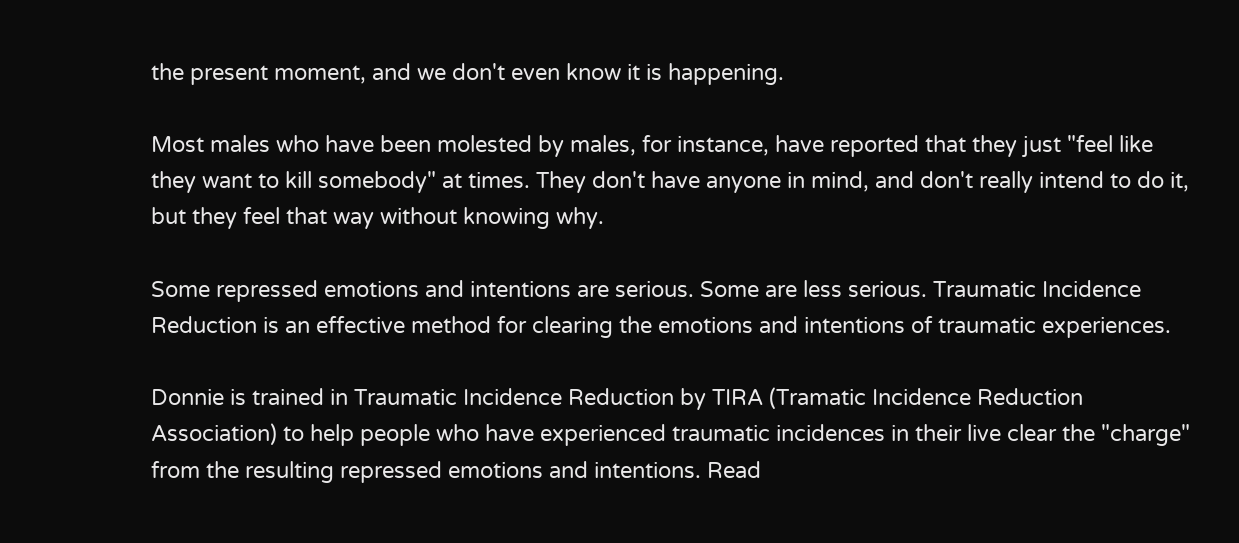the present moment, and we don't even know it is happening.

Most males who have been molested by males, for instance, have reported that they just "feel like they want to kill somebody" at times. They don't have anyone in mind, and don't really intend to do it, but they feel that way without knowing why.

Some repressed emotions and intentions are serious. Some are less serious. Traumatic Incidence Reduction is an effective method for clearing the emotions and intentions of traumatic experiences.

Donnie is trained in Traumatic Incidence Reduction by TIRA (Tramatic Incidence Reduction Association) to help people who have experienced traumatic incidences in their live clear the "charge" from the resulting repressed emotions and intentions. Read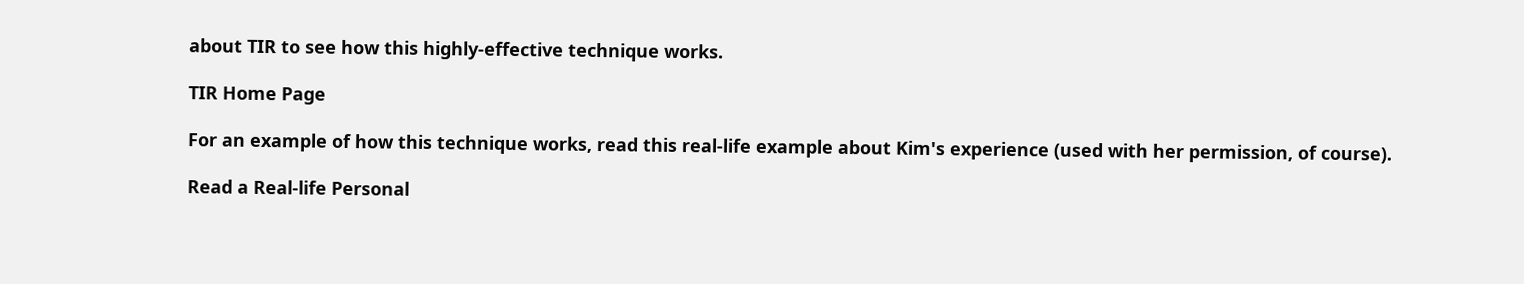about TIR to see how this highly-effective technique works.

TIR Home Page

For an example of how this technique works, read this real-life example about Kim's experience (used with her permission, of course).

Read a Real-life Personal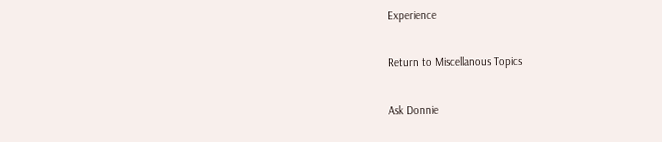Experience

Return to Miscellanous Topics

Ask Donnie